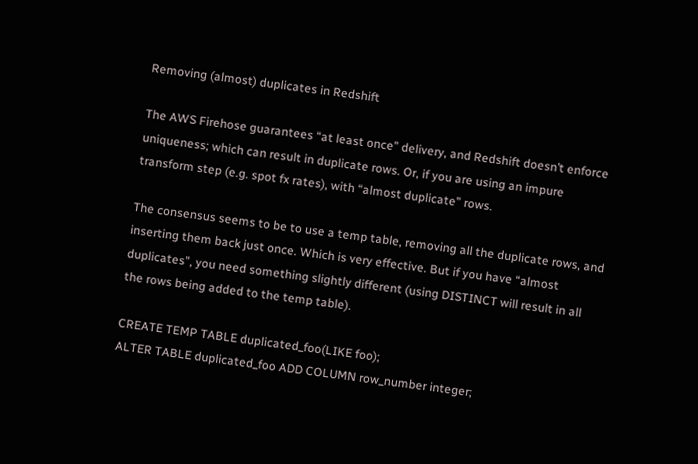Removing (almost) duplicates in Redshift

The AWS Firehose guarantees “at least once” delivery, and Redshift doesn’t enforce uniqueness; which can result in duplicate rows. Or, if you are using an impure transform step (e.g. spot fx rates), with “almost duplicate” rows.

The consensus seems to be to use a temp table, removing all the duplicate rows, and inserting them back just once. Which is very effective. But if you have “almost duplicates”, you need something slightly different (using DISTINCT will result in all the rows being added to the temp table).

CREATE TEMP TABLE duplicated_foo(LIKE foo);
ALTER TABLE duplicated_foo ADD COLUMN row_number integer;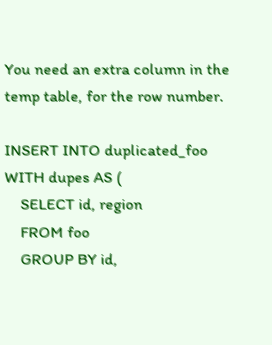You need an extra column in the temp table, for the row number.

INSERT INTO duplicated_foo
WITH dupes AS (
    SELECT id, region
    FROM foo
    GROUP BY id,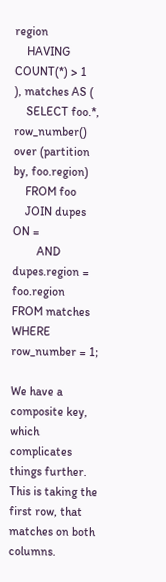region
    HAVING COUNT(*) > 1
), matches AS (
    SELECT foo.*, row_number() over (partition by, foo.region)
    FROM foo
    JOIN dupes ON =
        AND dupes.region = foo.region
FROM matches
WHERE row_number = 1;

We have a composite key, which complicates things further. This is taking the first row, that matches on both columns.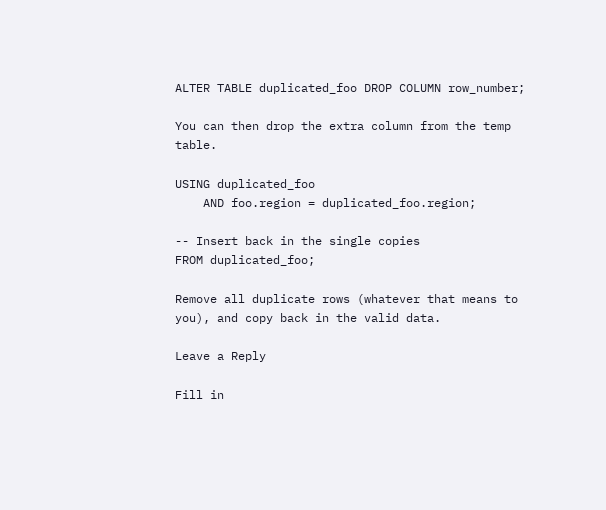ALTER TABLE duplicated_foo DROP COLUMN row_number;

You can then drop the extra column from the temp table.

USING duplicated_foo
    AND foo.region = duplicated_foo.region;

-- Insert back in the single copies
FROM duplicated_foo;

Remove all duplicate rows (whatever that means to you), and copy back in the valid data.

Leave a Reply

Fill in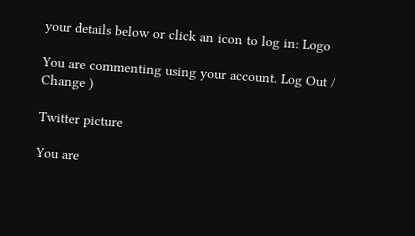your details below or click an icon to log in: Logo

You are commenting using your account. Log Out /  Change )

Twitter picture

You are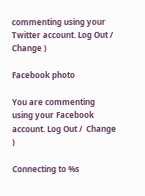commenting using your Twitter account. Log Out /  Change )

Facebook photo

You are commenting using your Facebook account. Log Out /  Change )

Connecting to %s